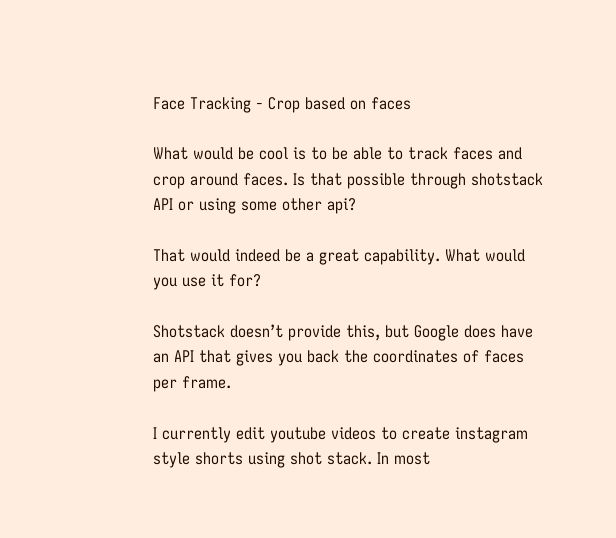Face Tracking - Crop based on faces

What would be cool is to be able to track faces and crop around faces. Is that possible through shotstack API or using some other api?

That would indeed be a great capability. What would you use it for?

Shotstack doesn’t provide this, but Google does have an API that gives you back the coordinates of faces per frame.

I currently edit youtube videos to create instagram style shorts using shot stack. In most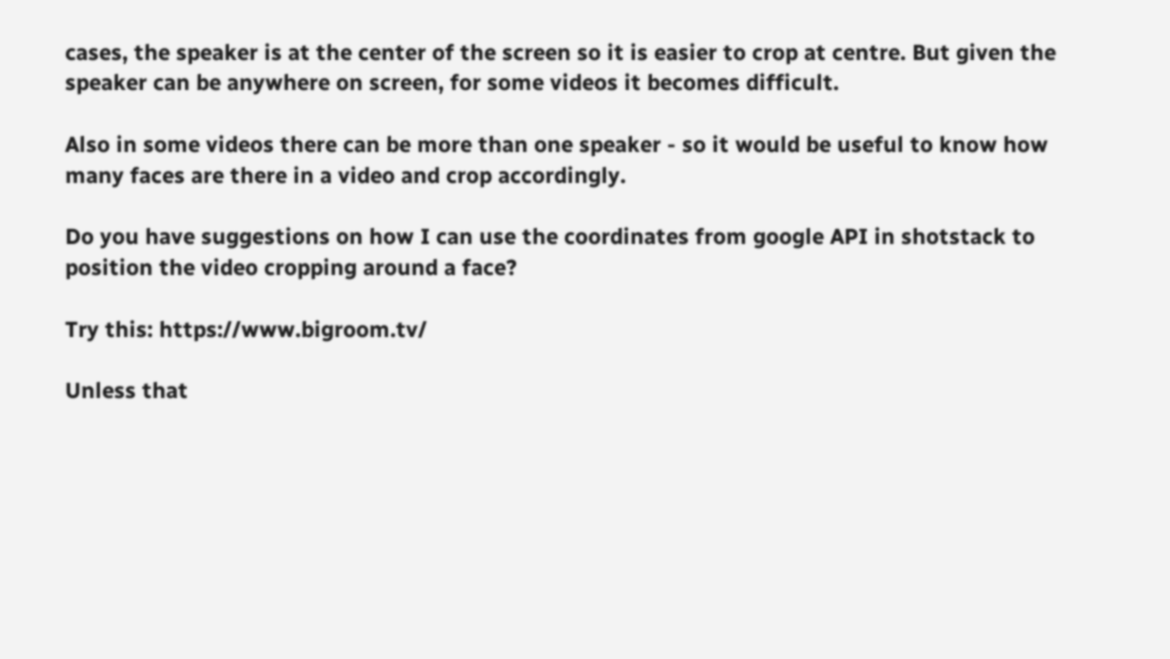cases, the speaker is at the center of the screen so it is easier to crop at centre. But given the speaker can be anywhere on screen, for some videos it becomes difficult.

Also in some videos there can be more than one speaker - so it would be useful to know how many faces are there in a video and crop accordingly.

Do you have suggestions on how I can use the coordinates from google API in shotstack to position the video cropping around a face?

Try this: https://www.bigroom.tv/

Unless that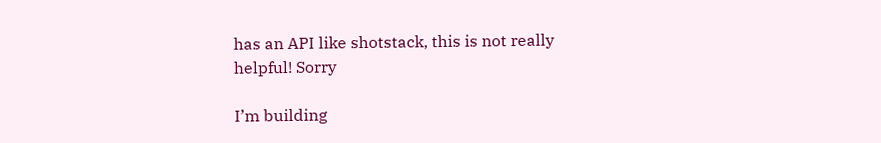has an API like shotstack, this is not really helpful! Sorry

I’m building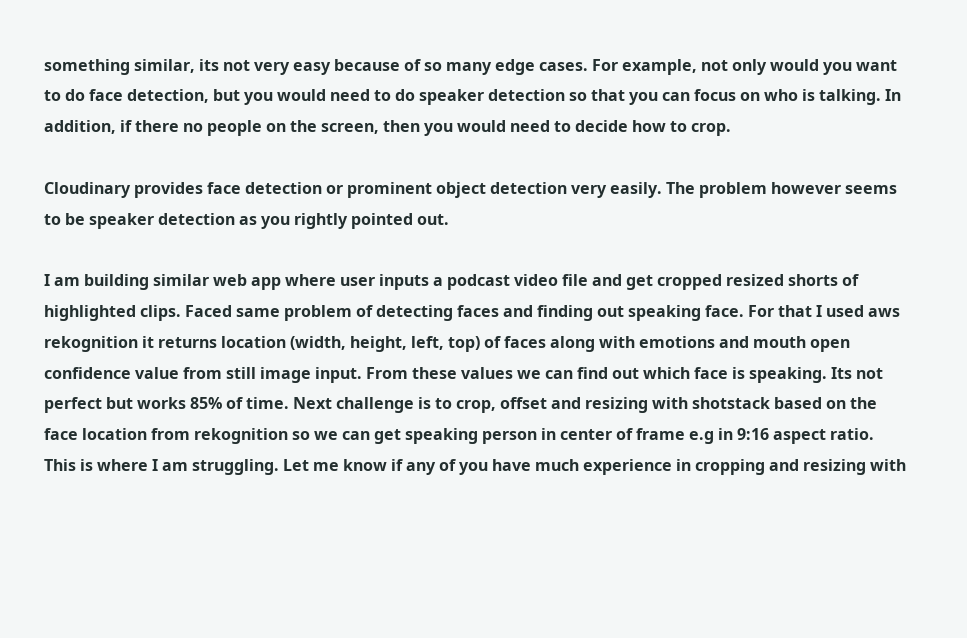something similar, its not very easy because of so many edge cases. For example, not only would you want to do face detection, but you would need to do speaker detection so that you can focus on who is talking. In addition, if there no people on the screen, then you would need to decide how to crop.

Cloudinary provides face detection or prominent object detection very easily. The problem however seems to be speaker detection as you rightly pointed out.

I am building similar web app where user inputs a podcast video file and get cropped resized shorts of highlighted clips. Faced same problem of detecting faces and finding out speaking face. For that I used aws rekognition it returns location (width, height, left, top) of faces along with emotions and mouth open confidence value from still image input. From these values we can find out which face is speaking. Its not perfect but works 85% of time. Next challenge is to crop, offset and resizing with shotstack based on the face location from rekognition so we can get speaking person in center of frame e.g in 9:16 aspect ratio. This is where I am struggling. Let me know if any of you have much experience in cropping and resizing with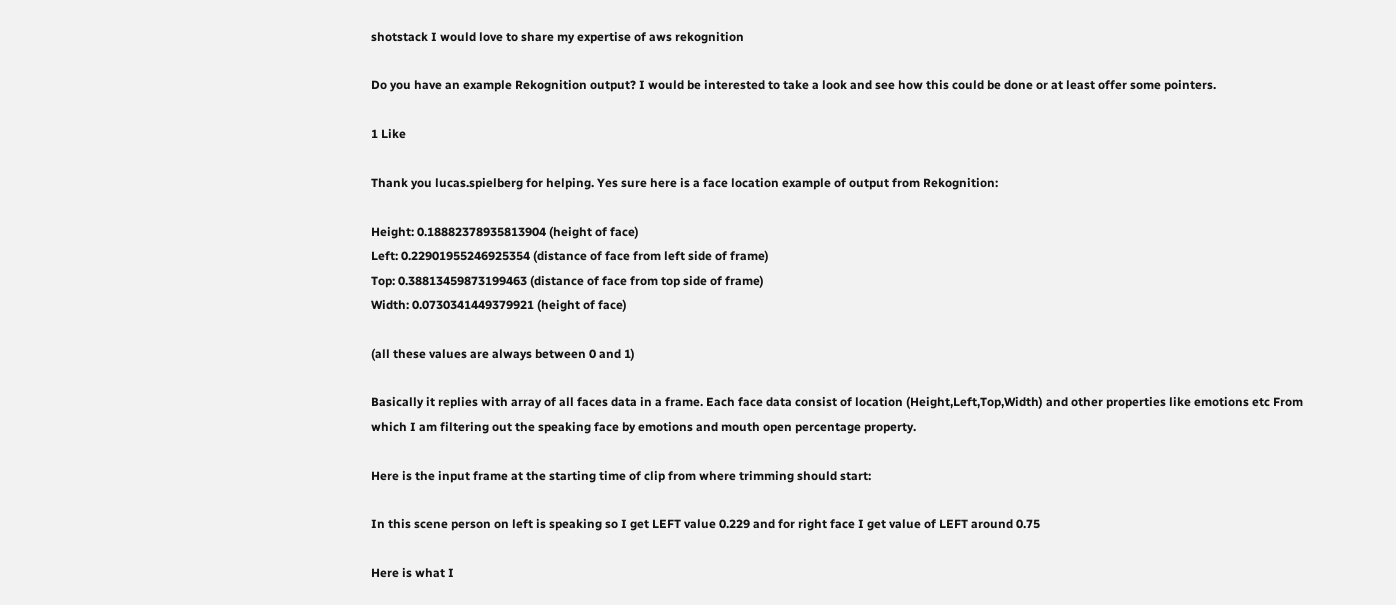shotstack I would love to share my expertise of aws rekognition

Do you have an example Rekognition output? I would be interested to take a look and see how this could be done or at least offer some pointers.

1 Like

Thank you lucas.spielberg for helping. Yes sure here is a face location example of output from Rekognition:

Height: 0.18882378935813904 (height of face)
Left: 0.22901955246925354 (distance of face from left side of frame)
Top: 0.38813459873199463 (distance of face from top side of frame)
Width: 0.0730341449379921 (height of face)

(all these values are always between 0 and 1)

Basically it replies with array of all faces data in a frame. Each face data consist of location (Height,Left,Top,Width) and other properties like emotions etc From which I am filtering out the speaking face by emotions and mouth open percentage property.

Here is the input frame at the starting time of clip from where trimming should start:

In this scene person on left is speaking so I get LEFT value 0.229 and for right face I get value of LEFT around 0.75

Here is what I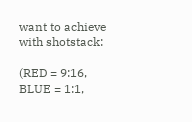want to achieve with shotstack:

(RED = 9:16, BLUE = 1:1,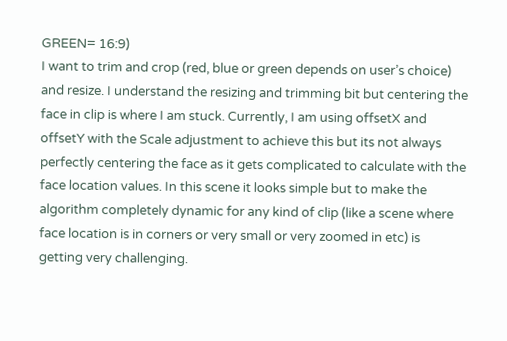GREEN= 16:9)
I want to trim and crop (red, blue or green depends on user’s choice) and resize. I understand the resizing and trimming bit but centering the face in clip is where I am stuck. Currently, I am using offsetX and offsetY with the Scale adjustment to achieve this but its not always perfectly centering the face as it gets complicated to calculate with the face location values. In this scene it looks simple but to make the algorithm completely dynamic for any kind of clip (like a scene where face location is in corners or very small or very zoomed in etc) is getting very challenging.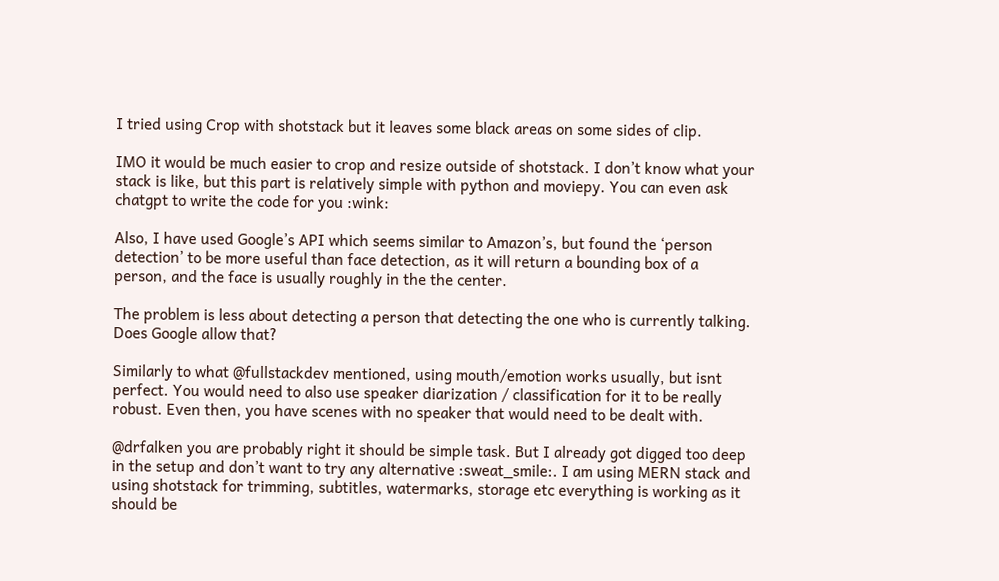I tried using Crop with shotstack but it leaves some black areas on some sides of clip.

IMO it would be much easier to crop and resize outside of shotstack. I don’t know what your stack is like, but this part is relatively simple with python and moviepy. You can even ask chatgpt to write the code for you :wink:

Also, I have used Google’s API which seems similar to Amazon’s, but found the ‘person detection’ to be more useful than face detection, as it will return a bounding box of a person, and the face is usually roughly in the the center.

The problem is less about detecting a person that detecting the one who is currently talking. Does Google allow that?

Similarly to what @fullstackdev mentioned, using mouth/emotion works usually, but isnt perfect. You would need to also use speaker diarization / classification for it to be really robust. Even then, you have scenes with no speaker that would need to be dealt with.

@drfalken you are probably right it should be simple task. But I already got digged too deep in the setup and don’t want to try any alternative :sweat_smile:. I am using MERN stack and using shotstack for trimming, subtitles, watermarks, storage etc everything is working as it should be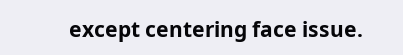except centering face issue.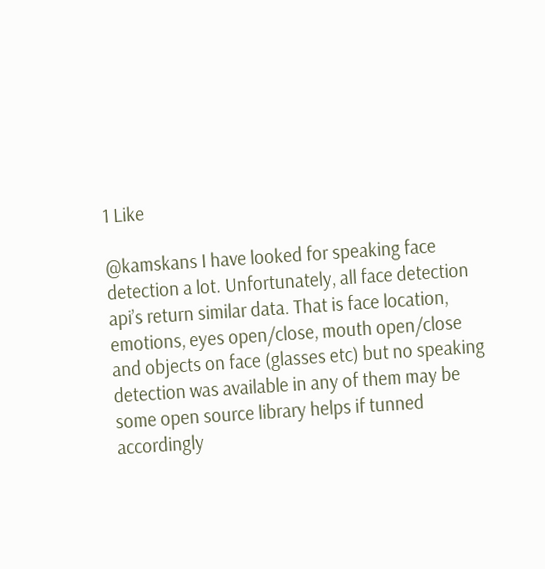1 Like

@kamskans I have looked for speaking face detection a lot. Unfortunately, all face detection api’s return similar data. That is face location, emotions, eyes open/close, mouth open/close and objects on face (glasses etc) but no speaking detection was available in any of them may be some open source library helps if tunned accordingly